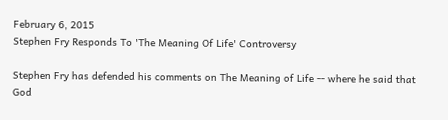February 6, 2015
Stephen Fry Responds To 'The Meaning Of Life' Controversy

Stephen Fry has defended his comments on The Meaning of Life -- where he said that God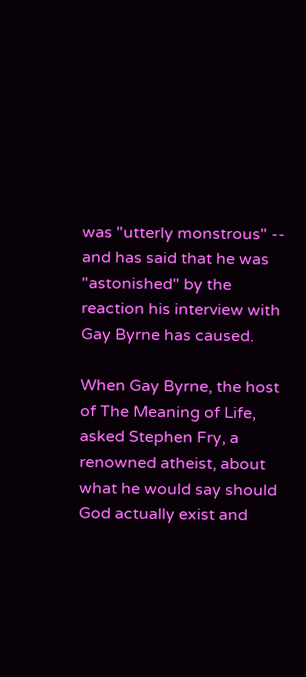was "utterly monstrous" -- and has said that he was "astonished" by the reaction his interview with Gay Byrne has caused.

When Gay Byrne, the host of The Meaning of Life, asked Stephen Fry, a renowned atheist, about what he would say should God actually exist and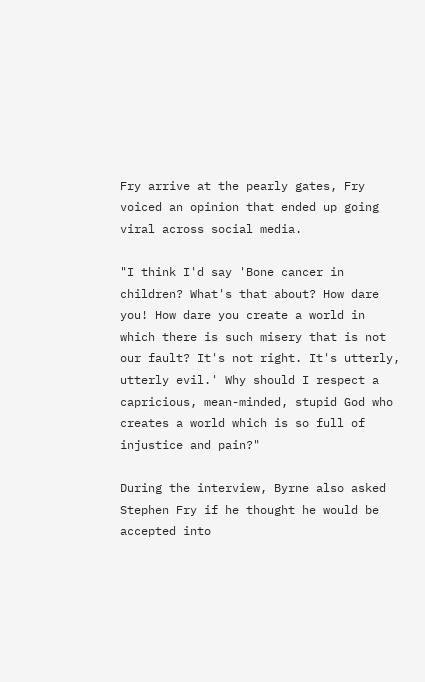Fry arrive at the pearly gates, Fry voiced an opinion that ended up going viral across social media.

"I think I'd say 'Bone cancer in children? What's that about? How dare you! How dare you create a world in which there is such misery that is not our fault? It's not right. It's utterly, utterly evil.' Why should I respect a capricious, mean-minded, stupid God who creates a world which is so full of injustice and pain?"

During the interview, Byrne also asked Stephen Fry if he thought he would be accepted into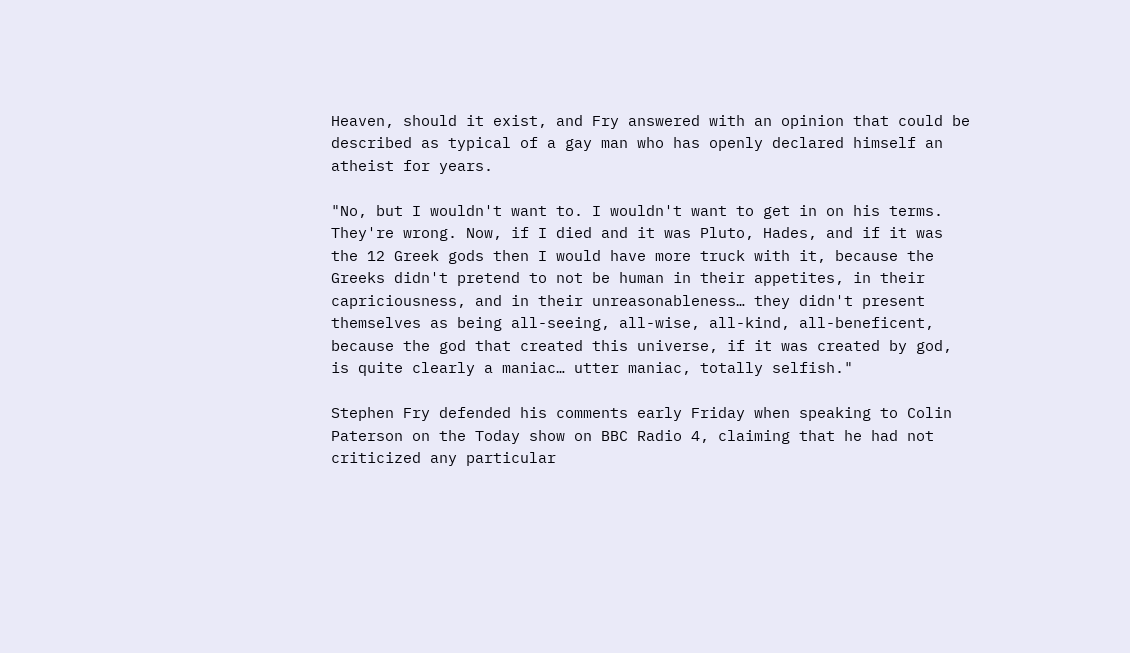Heaven, should it exist, and Fry answered with an opinion that could be described as typical of a gay man who has openly declared himself an atheist for years.

"No, but I wouldn't want to. I wouldn't want to get in on his terms. They're wrong. Now, if I died and it was Pluto, Hades, and if it was the 12 Greek gods then I would have more truck with it, because the Greeks didn't pretend to not be human in their appetites, in their capriciousness, and in their unreasonableness… they didn't present themselves as being all-seeing, all-wise, all-kind, all-beneficent, because the god that created this universe, if it was created by god, is quite clearly a maniac… utter maniac, totally selfish."

Stephen Fry defended his comments early Friday when speaking to Colin Paterson on the Today show on BBC Radio 4, claiming that he had not criticized any particular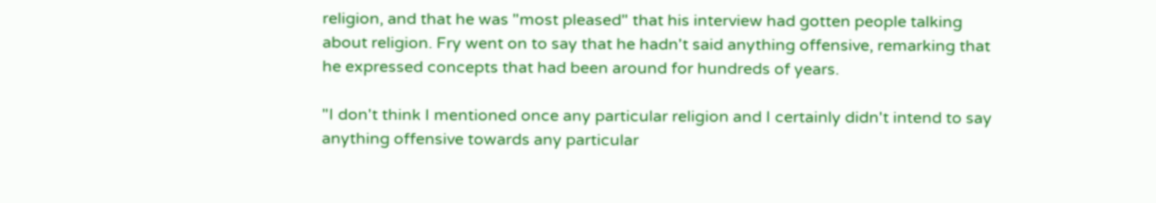religion, and that he was "most pleased" that his interview had gotten people talking about religion. Fry went on to say that he hadn't said anything offensive, remarking that he expressed concepts that had been around for hundreds of years.

"I don't think I mentioned once any particular religion and I certainly didn't intend to say anything offensive towards any particular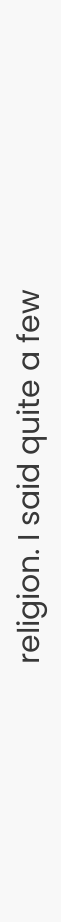religion. I said quite a few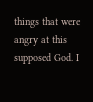things that were angry at this supposed God. I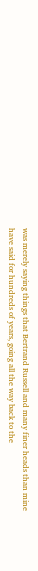was merely saying things that Bertrand Russell and many finer heads than mine have said for hundreds of years, going all the way back to the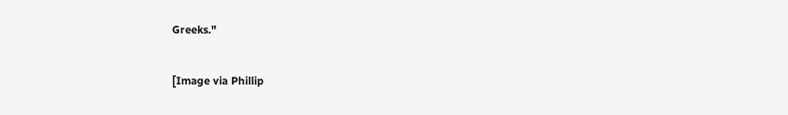Greeks."

[Image via Phillip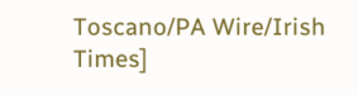Toscano/PA Wire/Irish Times]